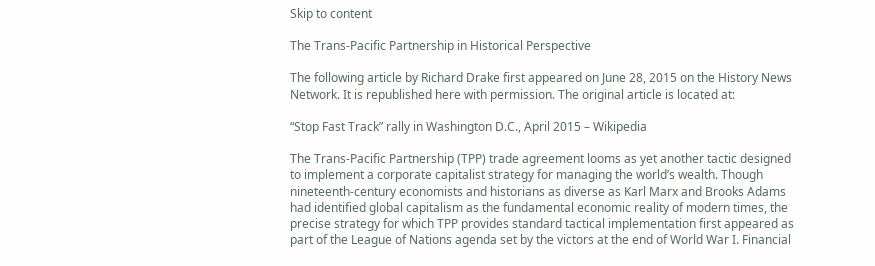Skip to content

The Trans-Pacific Partnership in Historical Perspective

The following article by Richard Drake first appeared on June 28, 2015 on the History News Network. It is republished here with permission. The original article is located at:

“Stop Fast Track” rally in Washington D.C., April 2015 – Wikipedia

The Trans-Pacific Partnership (TPP) trade agreement looms as yet another tactic designed to implement a corporate capitalist strategy for managing the world’s wealth. Though nineteenth-century economists and historians as diverse as Karl Marx and Brooks Adams had identified global capitalism as the fundamental economic reality of modern times, the precise strategy for which TPP provides standard tactical implementation first appeared as part of the League of Nations agenda set by the victors at the end of World War I. Financial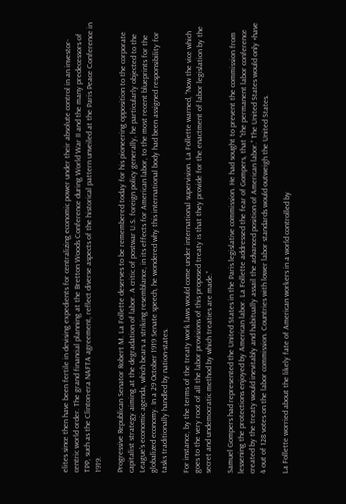elites since then have been fertile in devising expedients for centralizing economic power under their absolute control in an investor-centric world order. The grand financial planning at the Bretton Woods Conference during World War II and the many predecessors of TPP, such as the Clinton-era NAFTA agreement, reflect diverse aspects of the historical pattern unveiled at the Paris Peace Conference in 1919.

Progressive Republican Senator Robert M. La Follette deserves to be remembered today for his pioneering opposition to the corporate capitalist strategy aiming at the degradation of labor. A critic of postwar U.S. foreign policy generally, he particularly objected to the League’s economic agenda, which bears a striking resemblance, in its effects for American labor, to the most recent blueprints for the globalized economy. In a 29 October 1919 Senate speech, he wondered why this international body had been assigned responsibility for tasks traditionally handled by nation-states.

For instance, by the terms of the treaty work laws would come under international supervision. La Follette warned, “Now the vice which goes to the very root of all the labor provisions of this proposed treaty is that they provide for the enactment of labor legislation by the secret and undemocratic method by which treaties are made.”

Samuel Gompers had represented the United States in the Paris legislative commission. He had sought to prevent the commission from lessening the protections enjoyed by American labor. La Follette addressed the fear of Gompers, that “the permanent labor conference created by the treaty would inevitably and habitually assail the advanced position of American labor.” The United States would only +have 4 out of 128 votes on the labor commission. Countries with lower labor standards would outweigh the United States.

La Follette worried about the likely fate of American workers in a world controlled by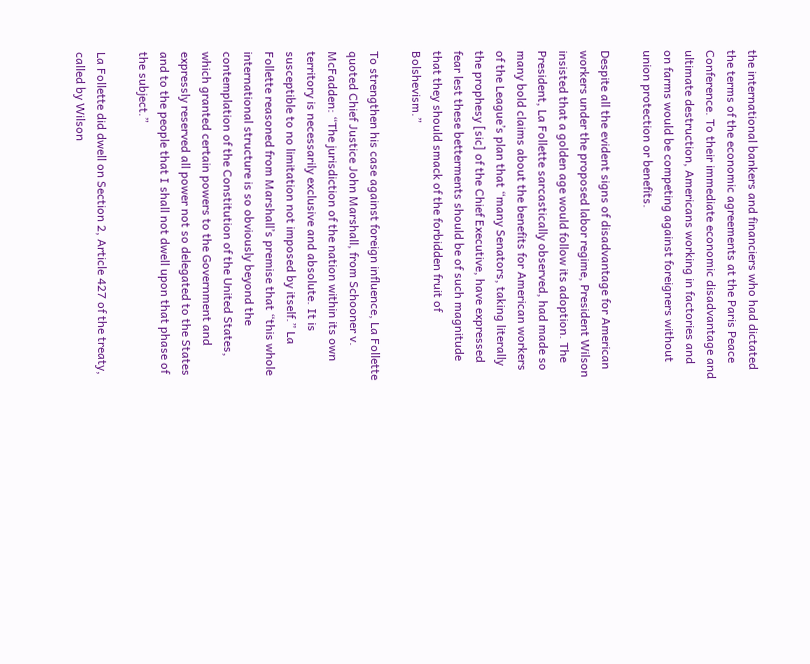the international bankers and financiers who had dictated the terms of the economic agreements at the Paris Peace Conference. To their immediate economic disadvantage and ultimate destruction, Americans working in factories and on farms would be competing against foreigners without union protection or benefits.

Despite all the evident signs of disadvantage for American workers under the proposed labor regime, President Wilson insisted that a golden age would follow its adoption. The President, La Follette sarcastically observed, had made so many bold claims about the benefits for American workers of the League’s plan that “many Senators, taking literally the prophesy [sic] of the Chief Executive, have expressed fear lest these betterments should be of such magnitude that they should smack of the forbidden fruit of Bolshevism.”

To strengthen his case against foreign influence, La Follette quoted Chief Justice John Marshall, from Schooner v. McFadden: “The jurisdiction of the nation within its own territory is necessarily exclusive and absolute. It is susceptible to no limitation not imposed by itself.” La Follette reasoned from Marshall’s premise that “this whole international structure is so obviously beyond the contemplation of the Constitution of the United States, which granted certain powers to the Government and expressly reserved all power not so delegated to the States and to the people that I shall not dwell upon that phase of the subject.”

La Follette did dwell on Section 2, Article 427 of the treaty, called by Wilson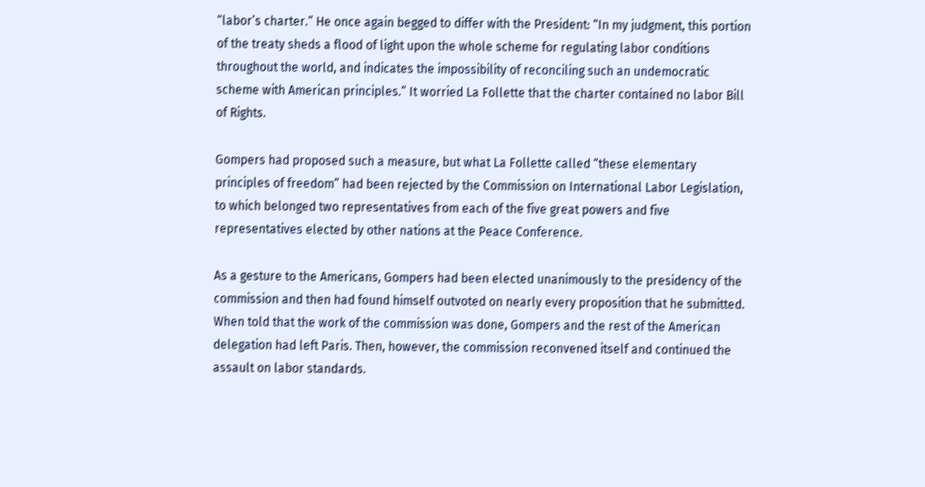“labor’s charter.” He once again begged to differ with the President: “In my judgment, this portion of the treaty sheds a flood of light upon the whole scheme for regulating labor conditions throughout the world, and indicates the impossibility of reconciling such an undemocratic scheme with American principles.” It worried La Follette that the charter contained no labor Bill of Rights.

Gompers had proposed such a measure, but what La Follette called “these elementary principles of freedom” had been rejected by the Commission on International Labor Legislation, to which belonged two representatives from each of the five great powers and five representatives elected by other nations at the Peace Conference.

As a gesture to the Americans, Gompers had been elected unanimously to the presidency of the commission and then had found himself outvoted on nearly every proposition that he submitted. When told that the work of the commission was done, Gompers and the rest of the American delegation had left Paris. Then, however, the commission reconvened itself and continued the assault on labor standards.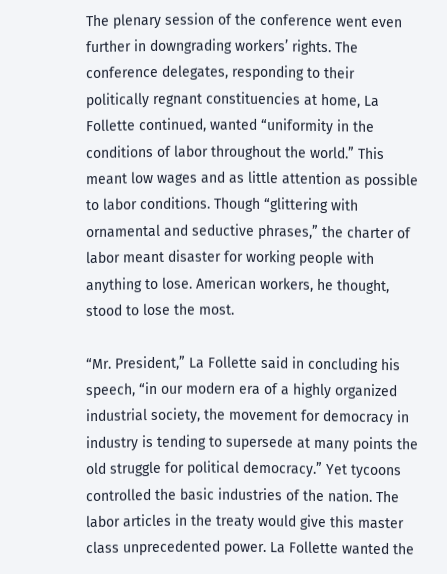The plenary session of the conference went even further in downgrading workers’ rights. The conference delegates, responding to their politically regnant constituencies at home, La Follette continued, wanted “uniformity in the conditions of labor throughout the world.” This meant low wages and as little attention as possible to labor conditions. Though “glittering with ornamental and seductive phrases,” the charter of labor meant disaster for working people with anything to lose. American workers, he thought, stood to lose the most.

“Mr. President,” La Follette said in concluding his speech, “in our modern era of a highly organized industrial society, the movement for democracy in industry is tending to supersede at many points the old struggle for political democracy.” Yet tycoons controlled the basic industries of the nation. The labor articles in the treaty would give this master class unprecedented power. La Follette wanted the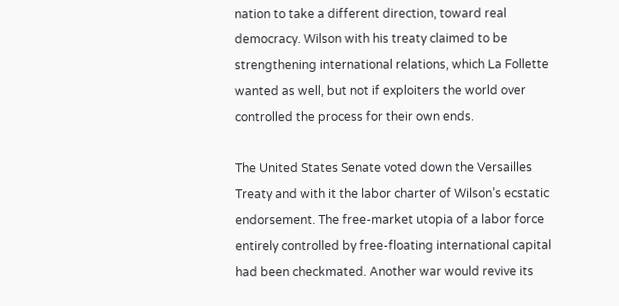nation to take a different direction, toward real democracy. Wilson with his treaty claimed to be strengthening international relations, which La Follette wanted as well, but not if exploiters the world over controlled the process for their own ends.

The United States Senate voted down the Versailles Treaty and with it the labor charter of Wilson’s ecstatic endorsement. The free-market utopia of a labor force entirely controlled by free-floating international capital had been checkmated. Another war would revive its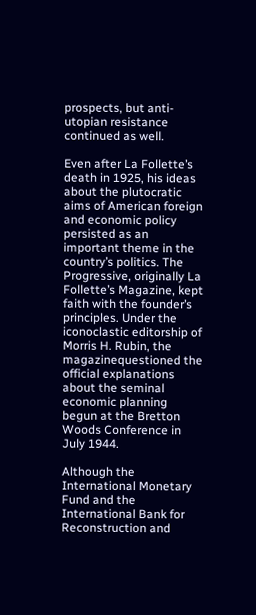prospects, but anti-utopian resistance continued as well.

Even after La Follette’s death in 1925, his ideas about the plutocratic aims of American foreign and economic policy persisted as an important theme in the country’s politics. The Progressive, originally La Follette’s Magazine, kept faith with the founder’s principles. Under the iconoclastic editorship of Morris H. Rubin, the magazinequestioned the official explanations about the seminal economic planning begun at the Bretton Woods Conference in July 1944.

Although the International Monetary Fund and the International Bank for Reconstruction and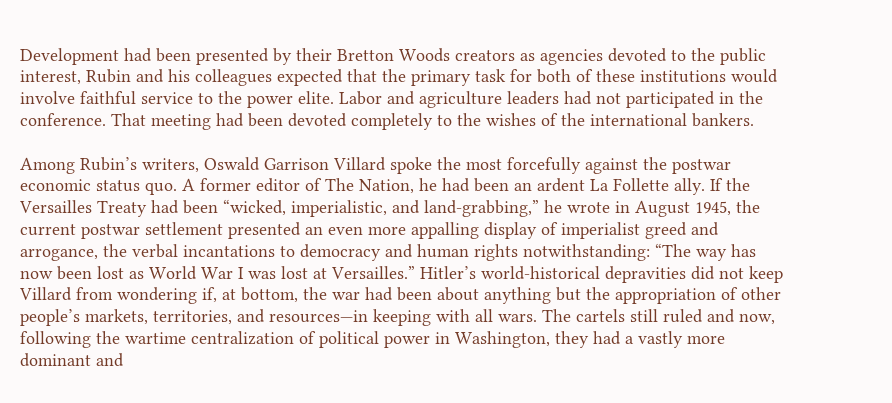Development had been presented by their Bretton Woods creators as agencies devoted to the public interest, Rubin and his colleagues expected that the primary task for both of these institutions would involve faithful service to the power elite. Labor and agriculture leaders had not participated in the conference. That meeting had been devoted completely to the wishes of the international bankers.

Among Rubin’s writers, Oswald Garrison Villard spoke the most forcefully against the postwar economic status quo. A former editor of The Nation, he had been an ardent La Follette ally. If the Versailles Treaty had been “wicked, imperialistic, and land-grabbing,” he wrote in August 1945, the current postwar settlement presented an even more appalling display of imperialist greed and arrogance, the verbal incantations to democracy and human rights notwithstanding: “The way has now been lost as World War I was lost at Versailles.” Hitler’s world-historical depravities did not keep Villard from wondering if, at bottom, the war had been about anything but the appropriation of other people’s markets, territories, and resources—in keeping with all wars. The cartels still ruled and now, following the wartime centralization of political power in Washington, they had a vastly more dominant and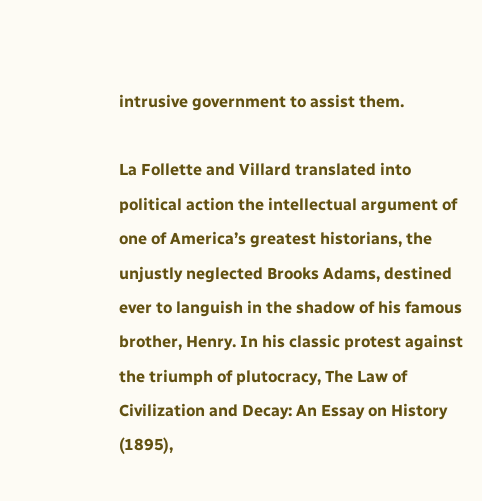intrusive government to assist them.

La Follette and Villard translated into political action the intellectual argument of one of America’s greatest historians, the unjustly neglected Brooks Adams, destined ever to languish in the shadow of his famous brother, Henry. In his classic protest against the triumph of plutocracy, The Law of Civilization and Decay: An Essay on History (1895),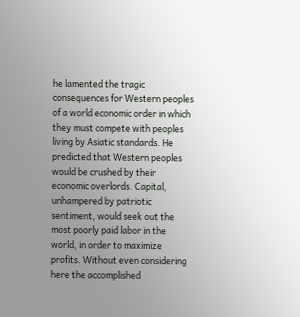he lamented the tragic consequences for Western peoples of a world economic order in which they must compete with peoples living by Asiatic standards. He predicted that Western peoples would be crushed by their economic overlords. Capital, unhampered by patriotic sentiment, would seek out the most poorly paid labor in the world, in order to maximize profits. Without even considering here the accomplished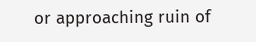or approaching ruin of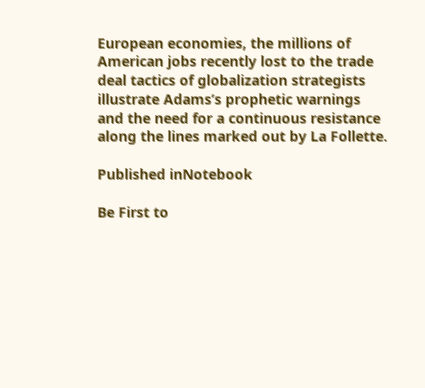European economies, the millions of American jobs recently lost to the trade deal tactics of globalization strategists illustrate Adams’s prophetic warnings and the need for a continuous resistance along the lines marked out by La Follette.

Published inNotebook

Be First to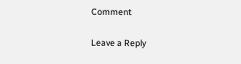Comment

Leave a Reply